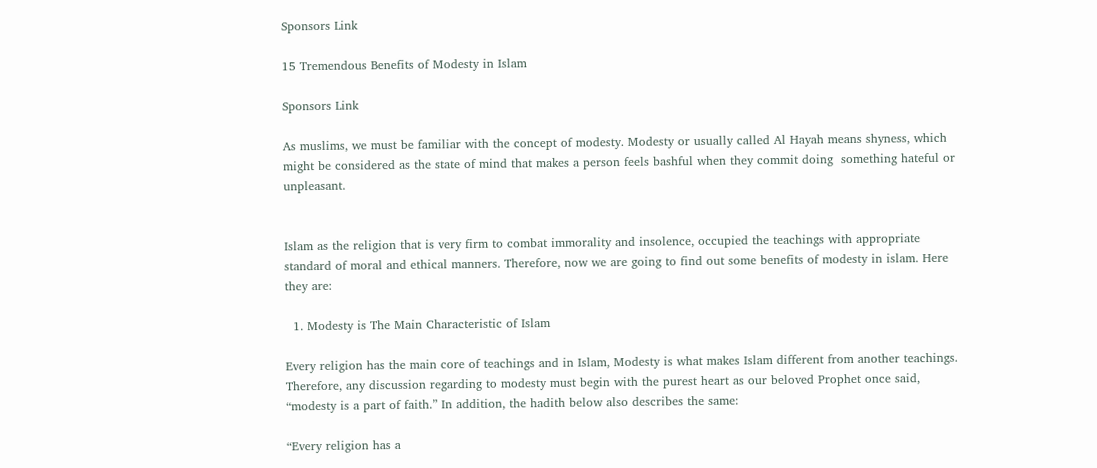Sponsors Link

15 Tremendous Benefits of Modesty in Islam

Sponsors Link

As muslims, we must be familiar with the concept of modesty. Modesty or usually called Al Hayah means shyness, which might be considered as the state of mind that makes a person feels bashful when they commit doing  something hateful or unpleasant.


Islam as the religion that is very firm to combat immorality and insolence, occupied the teachings with appropriate standard of moral and ethical manners. Therefore, now we are going to find out some benefits of modesty in islam. Here they are:

  1. Modesty is The Main Characteristic of Islam

Every religion has the main core of teachings and in Islam, Modesty is what makes Islam different from another teachings. Therefore, any discussion regarding to modesty must begin with the purest heart as our beloved Prophet once said, “modesty is a part of faith.” In addition, the hadith below also describes the same:

“Every religion has a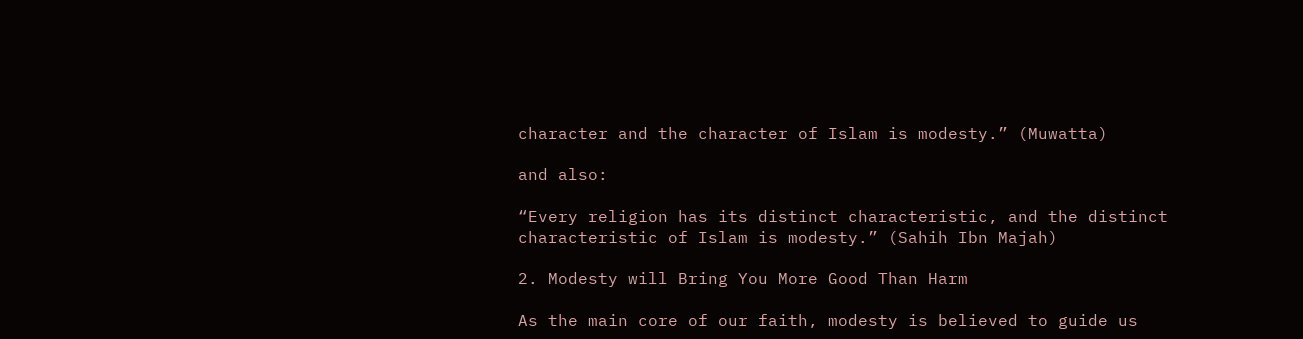character and the character of Islam is modesty.” (Muwatta)

and also:

“Every religion has its distinct characteristic, and the distinct characteristic of Islam is modesty.” (Sahih Ibn Majah)

2. Modesty will Bring You More Good Than Harm

As the main core of our faith, modesty is believed to guide us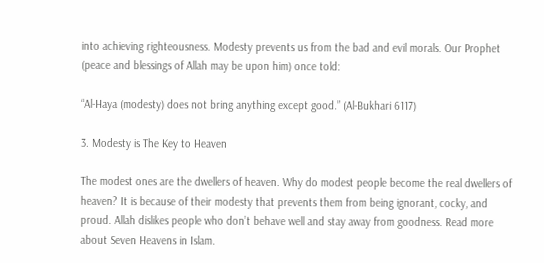into achieving righteousness. Modesty prevents us from the bad and evil morals. Our Prophet (peace and blessings of Allah may be upon him) once told:

“Al-Haya (modesty) does not bring anything except good.” (Al-Bukhari 6117)

3. Modesty is The Key to Heaven

The modest ones are the dwellers of heaven. Why do modest people become the real dwellers of heaven? It is because of their modesty that prevents them from being ignorant, cocky, and proud. Allah dislikes people who don’t behave well and stay away from goodness. Read more about Seven Heavens in Islam.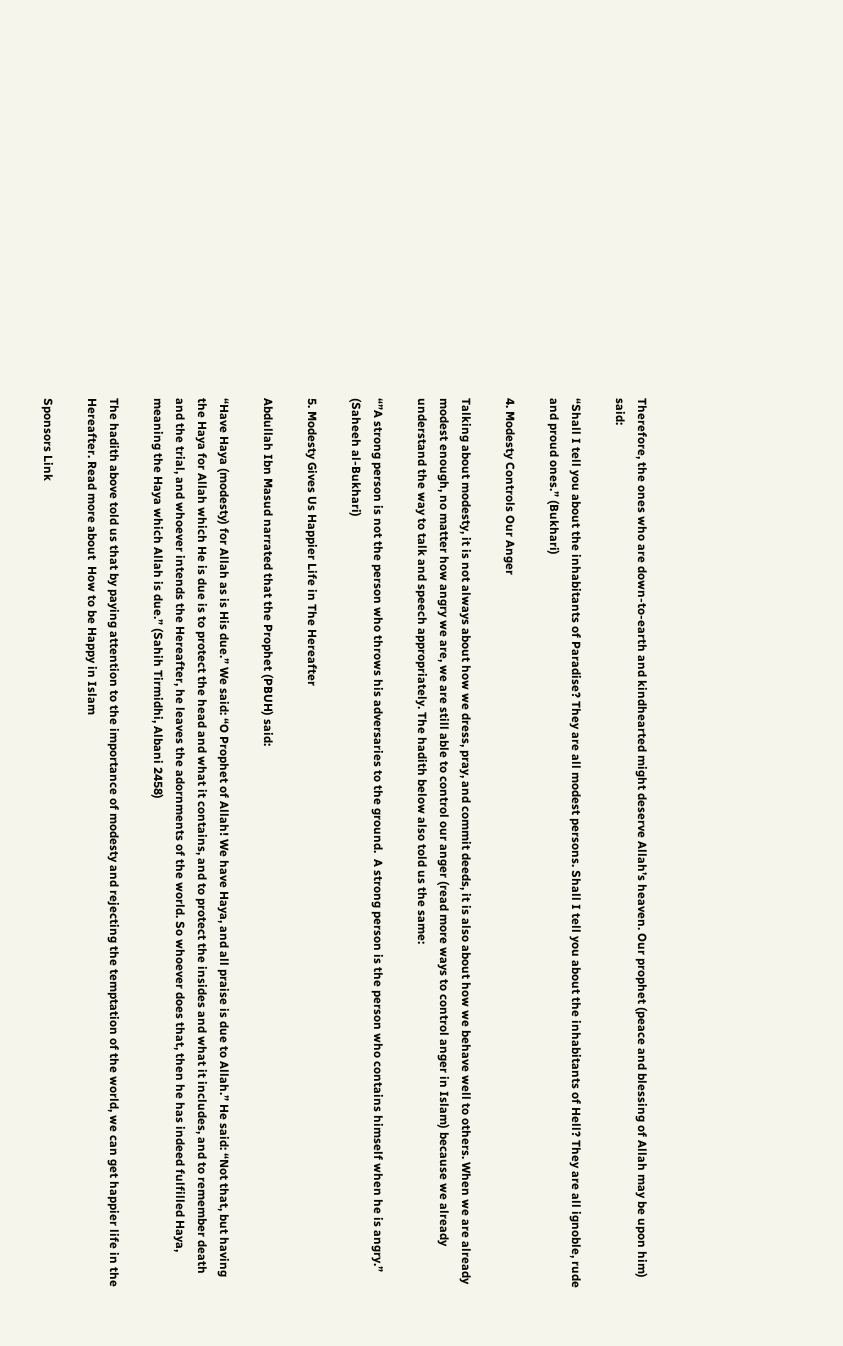Therefore, the ones who are down-to-earth and kindhearted might deserve Allah’s heaven. Our prophet (peace and blessing of Allah may be upon him) said:

“Shall I tell you about the inhabitants of Paradise? They are all modest persons. Shall I tell you about the inhabitants of Hell? They are all ignoble, rude and proud ones.” (Bukhari)

4. Modesty Controls Our Anger

Talking about modesty, it is not always about how we dress, pray, and commit deeds, it is also about how we behave well to others. When we are already modest enough, no matter how angry we are, we are still able to control our anger (read more ways to control anger in Islam) because we already understand the way to talk and speech appropriately. The hadith below also told us the same:

“”A strong person is not the person who throws his adversaries to the ground.  A strong person is the person who contains himself when he is angry.” (Saheeh al-Bukhari)

5. Modesty Gives Us Happier Life in The Hereafter

Abdullah Ibn Masud narrated that the Prophet (PBUH) said:

“Have Haya (modesty) for Allah as is His due.” We said: “O Prophet of Allah! We have Haya, and all praise is due to Allah.” He said: “Not that, but having the Haya for Allah which He is due is to protect the head and what it contains, and to protect the insides and what it includes, and to remember death and the trial, and whoever intends the Hereafter, he leaves the adornments of the world. So whoever does that, then he has indeed fulfilled Haya, meaning the Haya which Allah is due.” (Sahih Tirmidhi, Albani 2458)

The hadith above told us that by paying attention to the importance of modesty and rejecting the temptation of the world, we can get happier life in the Hereafter. Read more about  How to be Happy in Islam

Sponsors Link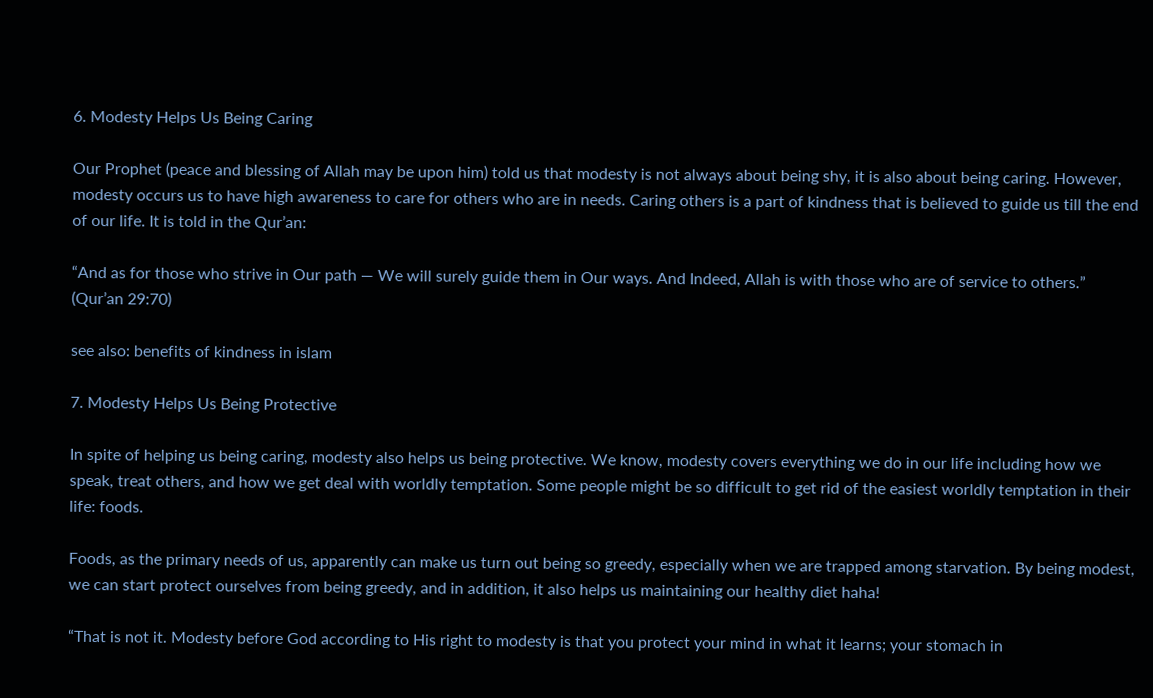6. Modesty Helps Us Being Caring

Our Prophet (peace and blessing of Allah may be upon him) told us that modesty is not always about being shy, it is also about being caring. However, modesty occurs us to have high awareness to care for others who are in needs. Caring others is a part of kindness that is believed to guide us till the end of our life. It is told in the Qur’an:

“And as for those who strive in Our path — We will surely guide them in Our ways. And Indeed, Allah is with those who are of service to others.” (Qur’an 29:70)

see also: benefits of kindness in islam

7. Modesty Helps Us Being Protective

In spite of helping us being caring, modesty also helps us being protective. We know, modesty covers everything we do in our life including how we speak, treat others, and how we get deal with worldly temptation. Some people might be so difficult to get rid of the easiest worldly temptation in their life: foods.

Foods, as the primary needs of us, apparently can make us turn out being so greedy, especially when we are trapped among starvation. By being modest, we can start protect ourselves from being greedy, and in addition, it also helps us maintaining our healthy diet haha!

“That is not it. Modesty before God according to His right to modesty is that you protect your mind in what it learns; your stomach in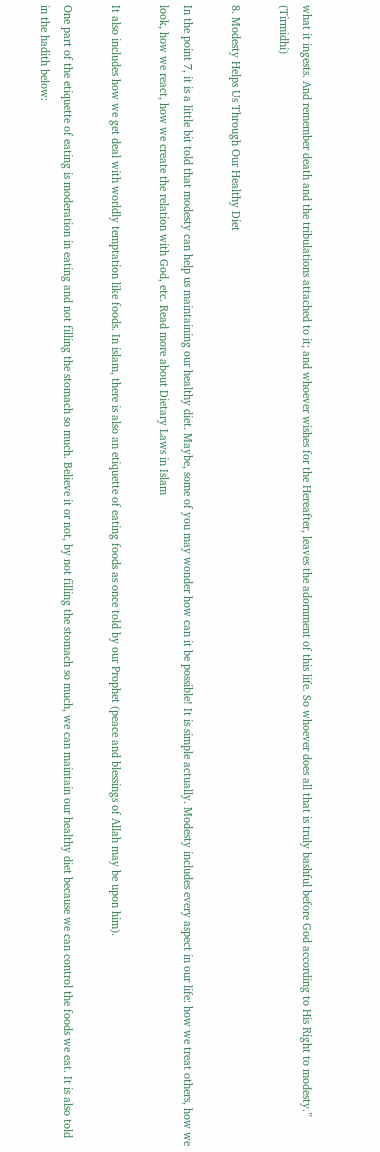what it ingests. And remember death and the tribulations attached to it; and whoever wishes for the Hereafter, leaves the adornment of this life. So whoever does all that is truly bashful before God according to His Right to modesty.” (Tirmidhi)

8. Modesty Helps Us Through Our Healthy Diet

In the point 7, it is a little bit told that modesty can help us maintaining our healthy diet. Maybe, some of you may wonder how can it be possible! It is simple actually. Modesty includes every aspect in our life: how we treat others, how we look, how we react, how we create the relation with God, etc. Read more about Dietary Laws in Islam

It also includes how we get deal with worldly temptation like foods. In islam, there is also an etiquette of eating foods as once told by our Prophet (peace and blessings of Allah may be upon him).

One part of the etiquette of eating is moderation in eating and not filling the stomach so much. Believe it or not, by not filling the stomach so much, we can maintain our healthy diet because we can control the foods we eat. It is also told in the hadith below: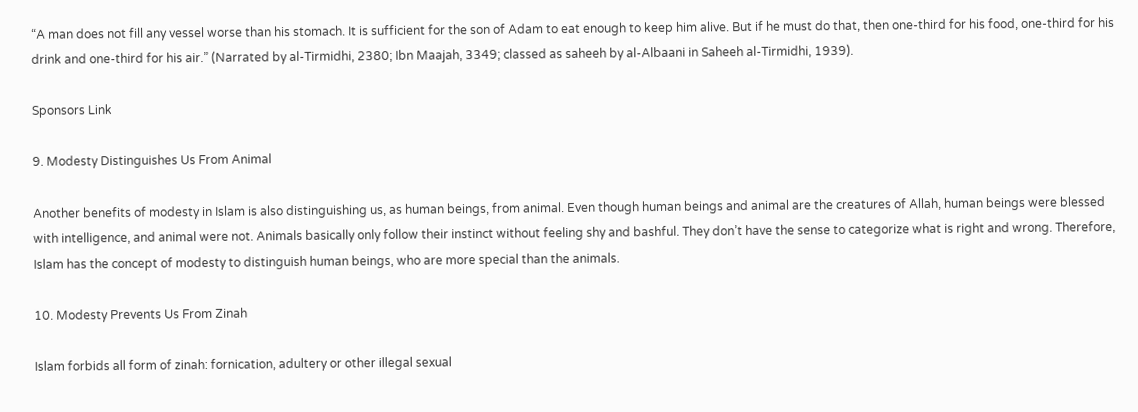“A man does not fill any vessel worse than his stomach. It is sufficient for the son of Adam to eat enough to keep him alive. But if he must do that, then one-third for his food, one-third for his drink and one-third for his air.” (Narrated by al-Tirmidhi, 2380; Ibn Maajah, 3349; classed as saheeh by al-Albaani in Saheeh al-Tirmidhi, 1939).

Sponsors Link

9. Modesty Distinguishes Us From Animal

Another benefits of modesty in Islam is also distinguishing us, as human beings, from animal. Even though human beings and animal are the creatures of Allah, human beings were blessed with intelligence, and animal were not. Animals basically only follow their instinct without feeling shy and bashful. They don’t have the sense to categorize what is right and wrong. Therefore, Islam has the concept of modesty to distinguish human beings, who are more special than the animals.

10. Modesty Prevents Us From Zinah

Islam forbids all form of zinah: fornication, adultery or other illegal sexual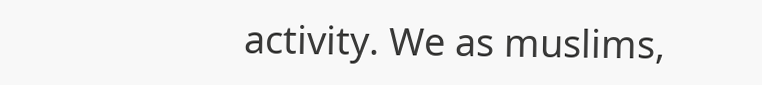activity. We as muslims,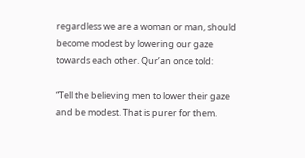regardless we are a woman or man, should become modest by lowering our gaze towards each other. Qur’an once told:

“Tell the believing men to lower their gaze and be modest. That is purer for them.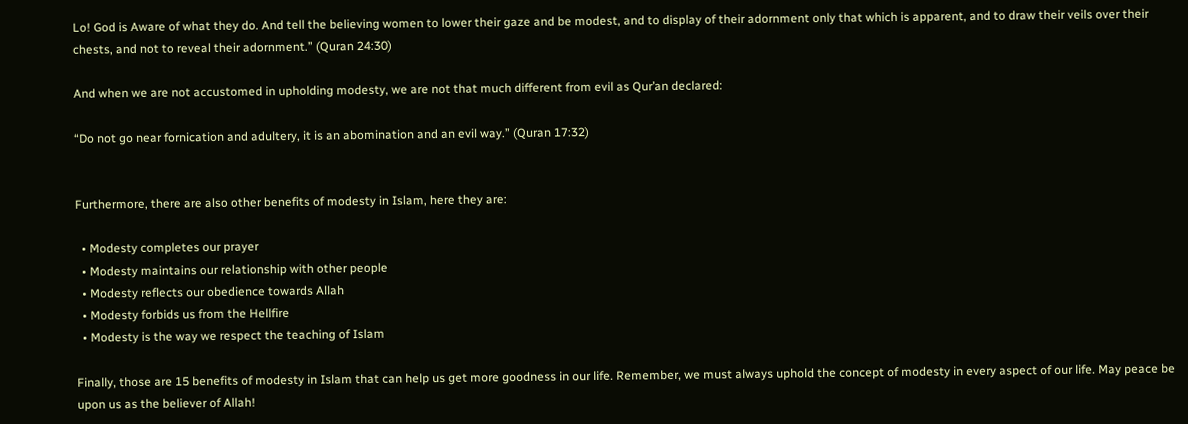Lo! God is Aware of what they do. And tell the believing women to lower their gaze and be modest, and to display of their adornment only that which is apparent, and to draw their veils over their chests, and not to reveal their adornment.” (Quran 24:30)

And when we are not accustomed in upholding modesty, we are not that much different from evil as Qur’an declared:

“Do not go near fornication and adultery, it is an abomination and an evil way.” (Quran 17:32)


Furthermore, there are also other benefits of modesty in Islam, here they are:

  • Modesty completes our prayer
  • Modesty maintains our relationship with other people
  • Modesty reflects our obedience towards Allah
  • Modesty forbids us from the Hellfire
  • Modesty is the way we respect the teaching of Islam

Finally, those are 15 benefits of modesty in Islam that can help us get more goodness in our life. Remember, we must always uphold the concept of modesty in every aspect of our life. May peace be upon us as the believer of Allah!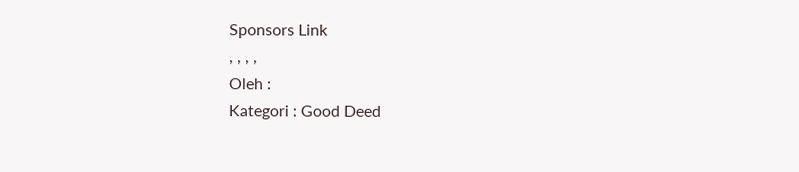Sponsors Link
, , , ,
Oleh :
Kategori : Good Deed